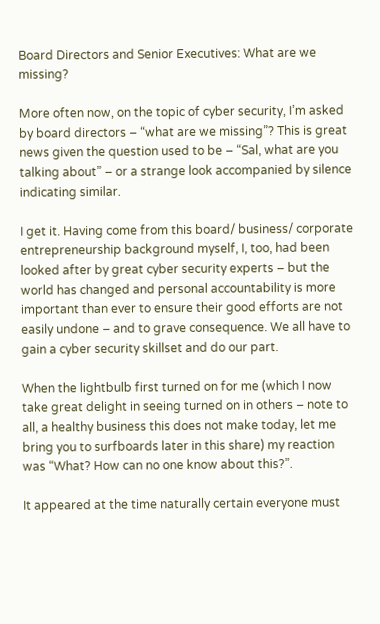Board Directors and Senior Executives: What are we missing?

More often now, on the topic of cyber security, I’m asked by board directors – “what are we missing”? This is great news given the question used to be – “Sal, what are you talking about” – or a strange look accompanied by silence indicating similar.

I get it. Having come from this board/ business/ corporate entrepreneurship background myself, I, too, had been looked after by great cyber security experts – but the world has changed and personal accountability is more important than ever to ensure their good efforts are not easily undone – and to grave consequence. We all have to gain a cyber security skillset and do our part.

When the lightbulb first turned on for me (which I now take great delight in seeing turned on in others – note to all, a healthy business this does not make today, let me bring you to surfboards later in this share) my reaction was “What? How can no one know about this?”.

It appeared at the time naturally certain everyone must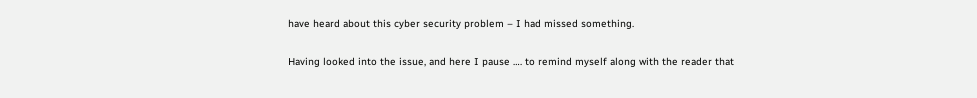have heard about this cyber security problem – I had missed something.

Having looked into the issue, and here I pause …. to remind myself along with the reader that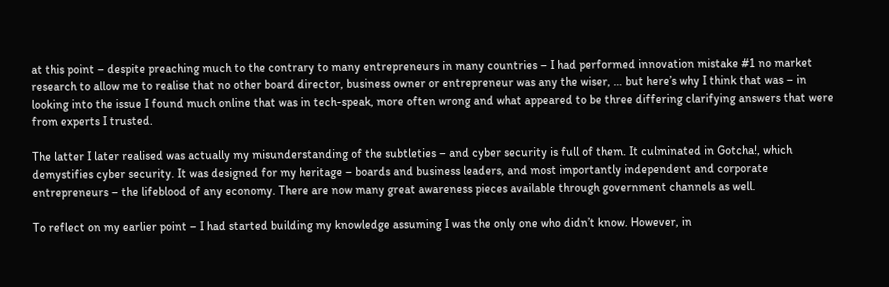at this point – despite preaching much to the contrary to many entrepreneurs in many countries – I had performed innovation mistake #1 no market research to allow me to realise that no other board director, business owner or entrepreneur was any the wiser, … but here’s why I think that was – in looking into the issue I found much online that was in tech-speak, more often wrong and what appeared to be three differing clarifying answers that were from experts I trusted.

The latter I later realised was actually my misunderstanding of the subtleties – and cyber security is full of them. It culminated in Gotcha!, which demystifies cyber security. It was designed for my heritage – boards and business leaders, and most importantly independent and corporate entrepreneurs – the lifeblood of any economy. There are now many great awareness pieces available through government channels as well.

To reflect on my earlier point – I had started building my knowledge assuming I was the only one who didn’t know. However, in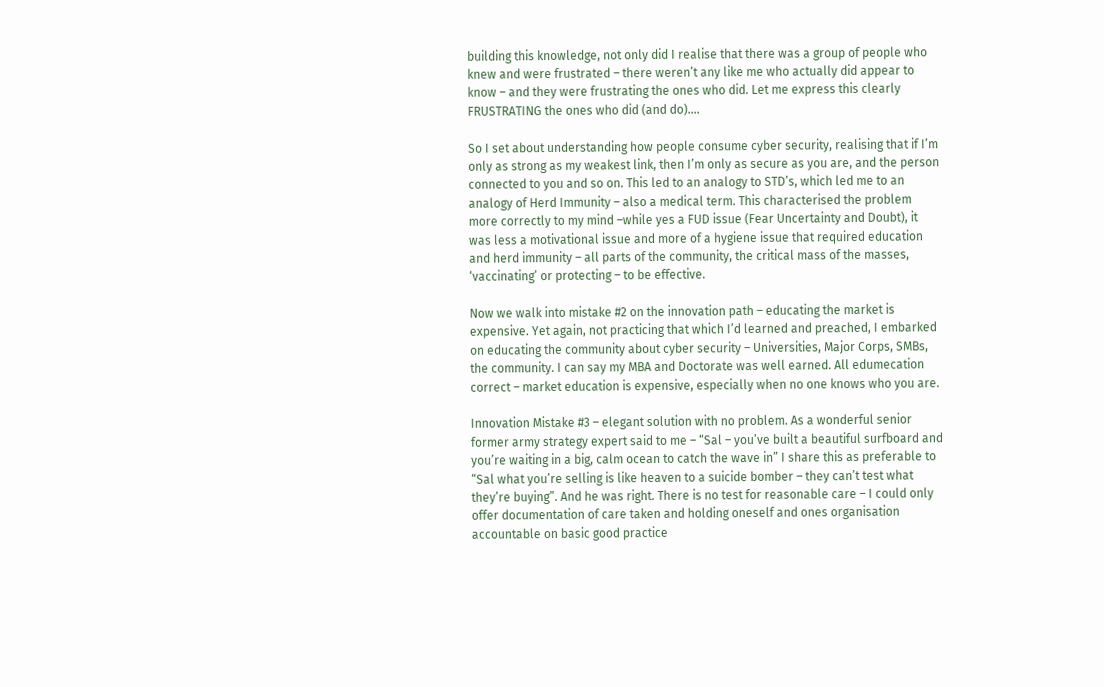building this knowledge, not only did I realise that there was a group of people who knew and were frustrated – there weren’t any like me who actually did appear to know – and they were frustrating the ones who did. Let me express this clearly FRUSTRATING the ones who did (and do)….

So I set about understanding how people consume cyber security, realising that if I’m only as strong as my weakest link, then I’m only as secure as you are, and the person connected to you and so on. This led to an analogy to STD’s, which led me to an analogy of Herd Immunity – also a medical term. This characterised the problem more correctly to my mind –while yes a FUD issue (Fear Uncertainty and Doubt), it was less a motivational issue and more of a hygiene issue that required education and herd immunity – all parts of the community, the critical mass of the masses, ‘vaccinating’ or protecting – to be effective.

Now we walk into mistake #2 on the innovation path – educating the market is expensive. Yet again, not practicing that which I’d learned and preached, I embarked on educating the community about cyber security – Universities, Major Corps, SMBs, the community. I can say my MBA and Doctorate was well earned. All edumecation correct – market education is expensive, especially when no one knows who you are.

Innovation Mistake #3 – elegant solution with no problem. As a wonderful senior former army strategy expert said to me – “Sal – you’ve built a beautiful surfboard and you’re waiting in a big, calm ocean to catch the wave in” I share this as preferable to “Sal what you’re selling is like heaven to a suicide bomber – they can’t test what they’re buying”. And he was right. There is no test for reasonable care – I could only offer documentation of care taken and holding oneself and ones organisation accountable on basic good practice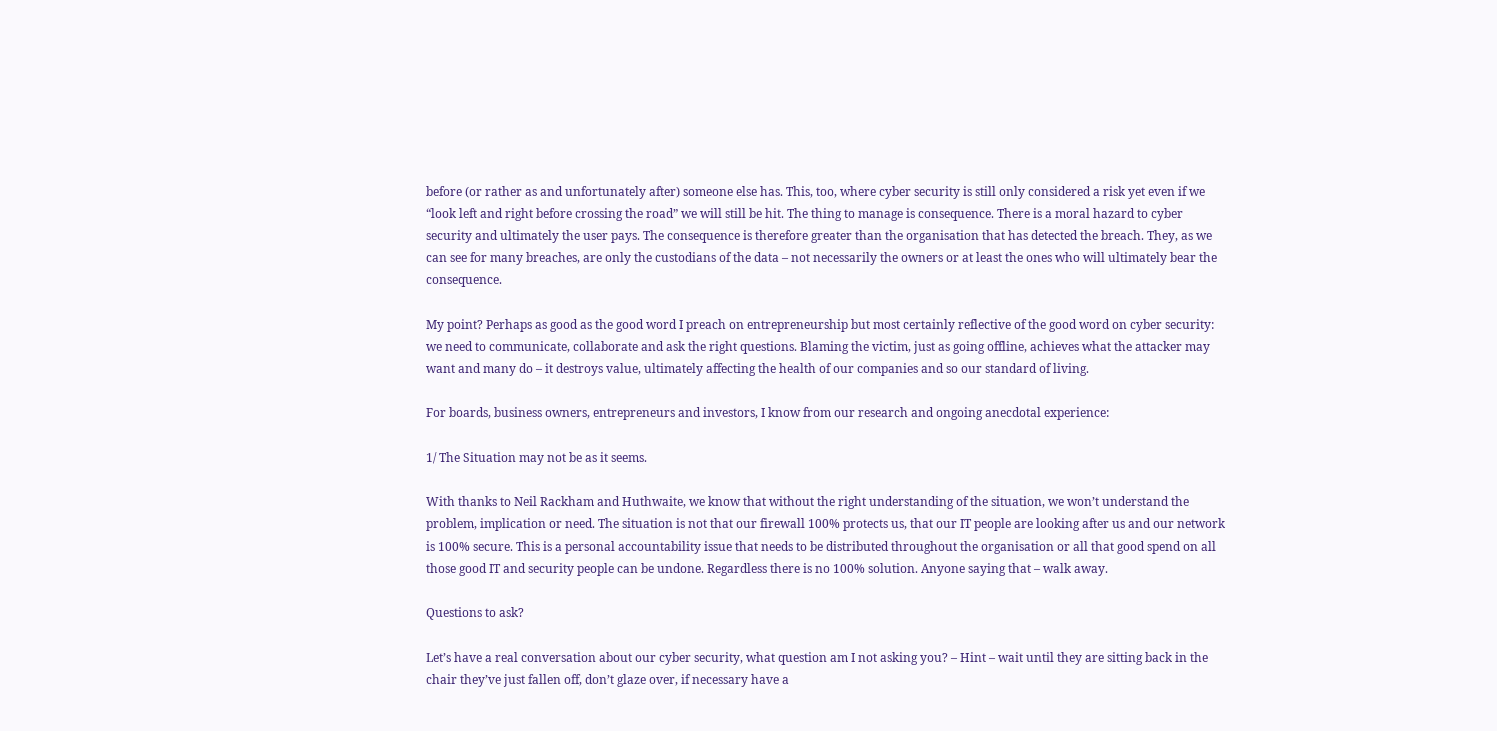before (or rather as and unfortunately after) someone else has. This, too, where cyber security is still only considered a risk yet even if we “look left and right before crossing the road” we will still be hit. The thing to manage is consequence. There is a moral hazard to cyber security and ultimately the user pays. The consequence is therefore greater than the organisation that has detected the breach. They, as we can see for many breaches, are only the custodians of the data – not necessarily the owners or at least the ones who will ultimately bear the consequence.

My point? Perhaps as good as the good word I preach on entrepreneurship but most certainly reflective of the good word on cyber security: we need to communicate, collaborate and ask the right questions. Blaming the victim, just as going offline, achieves what the attacker may want and many do – it destroys value, ultimately affecting the health of our companies and so our standard of living.

For boards, business owners, entrepreneurs and investors, I know from our research and ongoing anecdotal experience:

1/ The Situation may not be as it seems.

With thanks to Neil Rackham and Huthwaite, we know that without the right understanding of the situation, we won’t understand the problem, implication or need. The situation is not that our firewall 100% protects us, that our IT people are looking after us and our network is 100% secure. This is a personal accountability issue that needs to be distributed throughout the organisation or all that good spend on all those good IT and security people can be undone. Regardless there is no 100% solution. Anyone saying that – walk away.

Questions to ask?

Let’s have a real conversation about our cyber security, what question am I not asking you? – Hint – wait until they are sitting back in the chair they’ve just fallen off, don’t glaze over, if necessary have a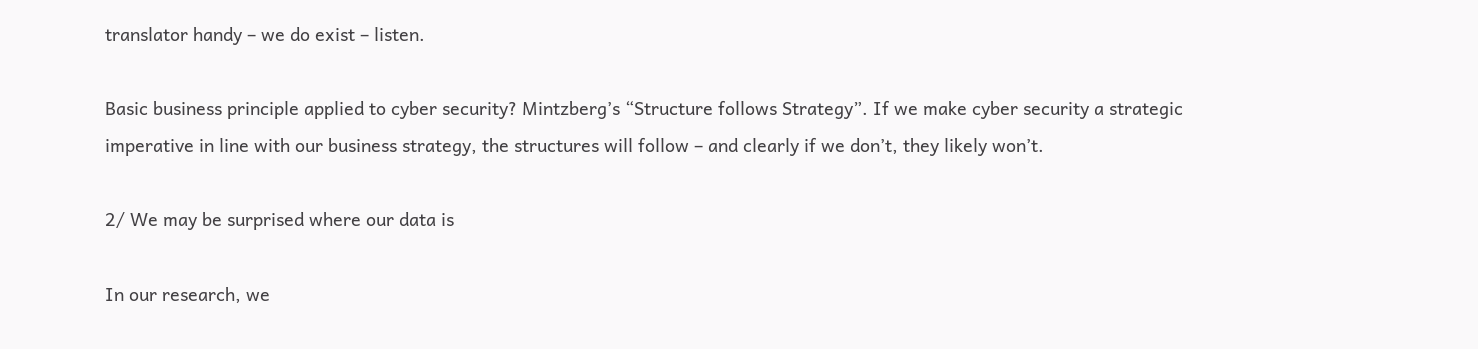translator handy – we do exist – listen.

Basic business principle applied to cyber security? Mintzberg’s “Structure follows Strategy”. If we make cyber security a strategic imperative in line with our business strategy, the structures will follow – and clearly if we don’t, they likely won’t.

2/ We may be surprised where our data is

In our research, we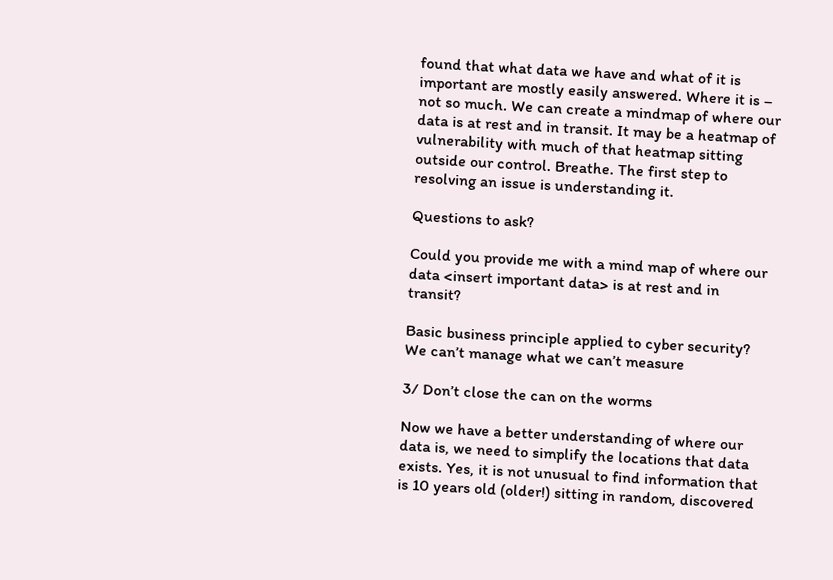found that what data we have and what of it is important are mostly easily answered. Where it is – not so much. We can create a mindmap of where our data is at rest and in transit. It may be a heatmap of vulnerability with much of that heatmap sitting outside our control. Breathe. The first step to resolving an issue is understanding it.

Questions to ask?

Could you provide me with a mind map of where our data <insert important data> is at rest and in transit?

Basic business principle applied to cyber security? We can’t manage what we can’t measure

3/ Don’t close the can on the worms

Now we have a better understanding of where our data is, we need to simplify the locations that data exists. Yes, it is not unusual to find information that is 10 years old (older!) sitting in random, discovered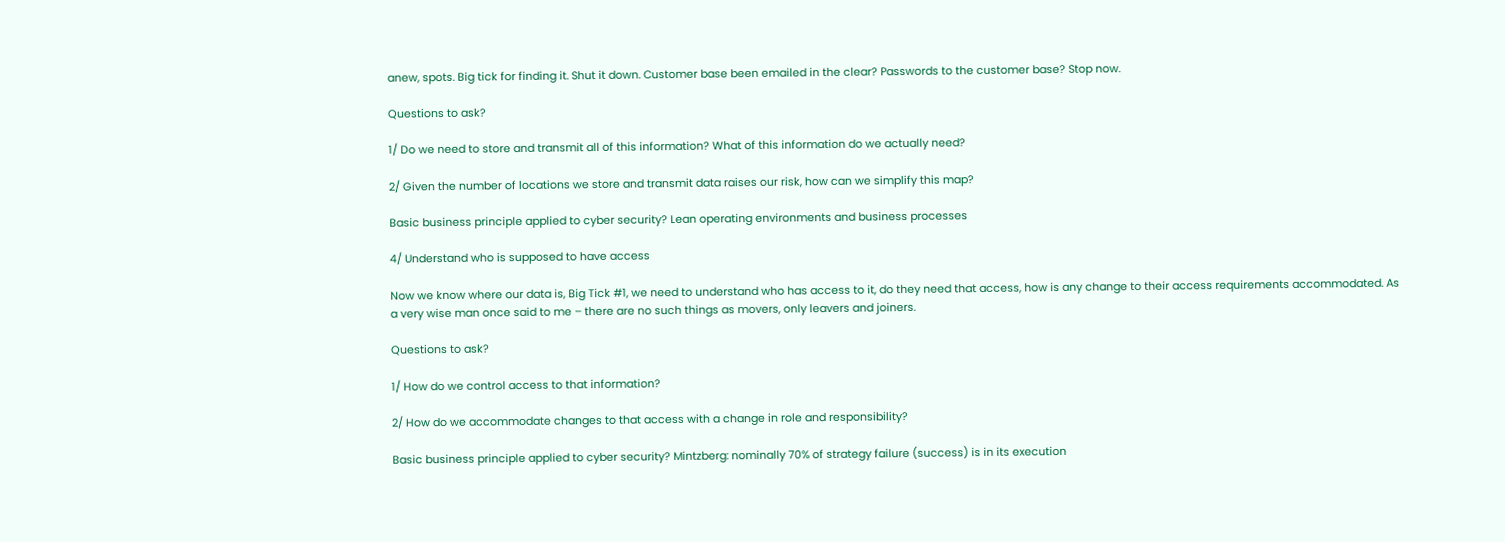anew, spots. Big tick for finding it. Shut it down. Customer base been emailed in the clear? Passwords to the customer base? Stop now.

Questions to ask?

1/ Do we need to store and transmit all of this information? What of this information do we actually need?

2/ Given the number of locations we store and transmit data raises our risk, how can we simplify this map?

Basic business principle applied to cyber security? Lean operating environments and business processes

4/ Understand who is supposed to have access

Now we know where our data is, Big Tick #1, we need to understand who has access to it, do they need that access, how is any change to their access requirements accommodated. As a very wise man once said to me – there are no such things as movers, only leavers and joiners.

Questions to ask?

1/ How do we control access to that information?

2/ How do we accommodate changes to that access with a change in role and responsibility?

Basic business principle applied to cyber security? Mintzberg: nominally 70% of strategy failure (success) is in its execution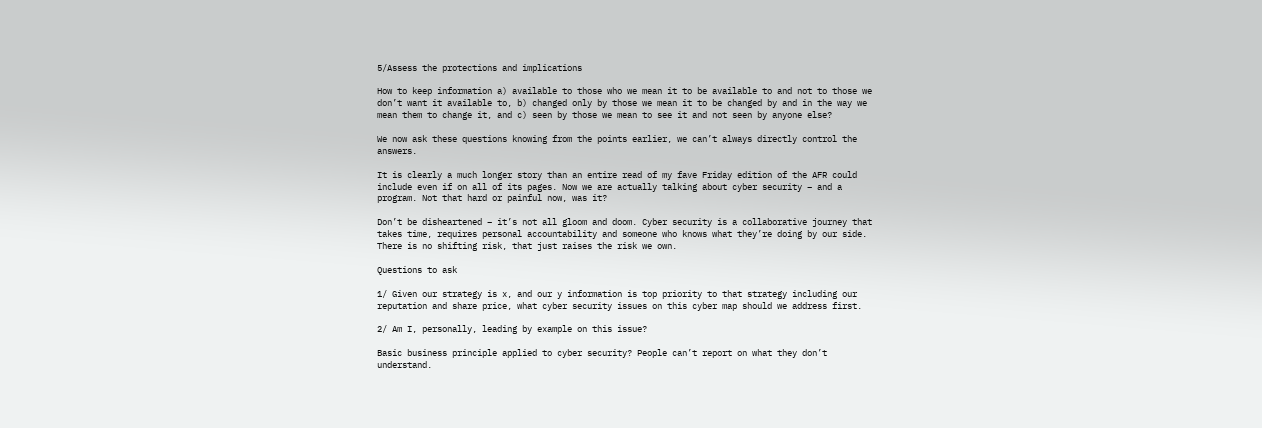5/Assess the protections and implications

How to keep information a) available to those who we mean it to be available to and not to those we don’t want it available to, b) changed only by those we mean it to be changed by and in the way we mean them to change it, and c) seen by those we mean to see it and not seen by anyone else?

We now ask these questions knowing from the points earlier, we can’t always directly control the answers.

It is clearly a much longer story than an entire read of my fave Friday edition of the AFR could include even if on all of its pages. Now we are actually talking about cyber security – and a program. Not that hard or painful now, was it?

Don’t be disheartened – it’s not all gloom and doom. Cyber security is a collaborative journey that takes time, requires personal accountability and someone who knows what they’re doing by our side. There is no shifting risk, that just raises the risk we own.

Questions to ask

1/ Given our strategy is x, and our y information is top priority to that strategy including our reputation and share price, what cyber security issues on this cyber map should we address first.

2/ Am I, personally, leading by example on this issue?

Basic business principle applied to cyber security? People can’t report on what they don’t understand.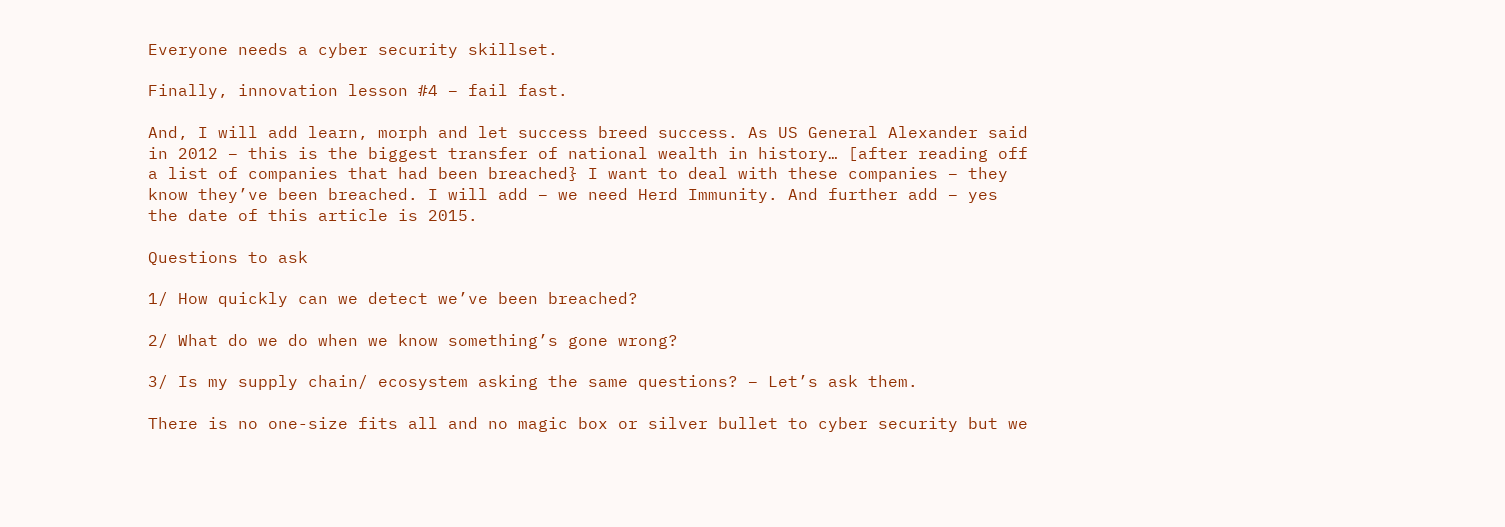Everyone needs a cyber security skillset.

Finally, innovation lesson #4 – fail fast.

And, I will add learn, morph and let success breed success. As US General Alexander said in 2012 – this is the biggest transfer of national wealth in history… [after reading off a list of companies that had been breached} I want to deal with these companies – they know they’ve been breached. I will add – we need Herd Immunity. And further add – yes the date of this article is 2015.

Questions to ask

1/ How quickly can we detect we’ve been breached?

2/ What do we do when we know something’s gone wrong?

3/ Is my supply chain/ ecosystem asking the same questions? – Let’s ask them.

There is no one-size fits all and no magic box or silver bullet to cyber security but we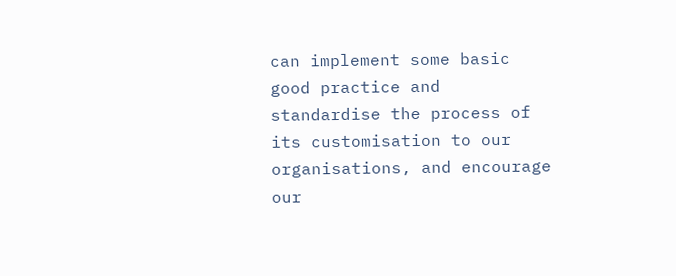can implement some basic good practice and standardise the process of its customisation to our organisations, and encourage our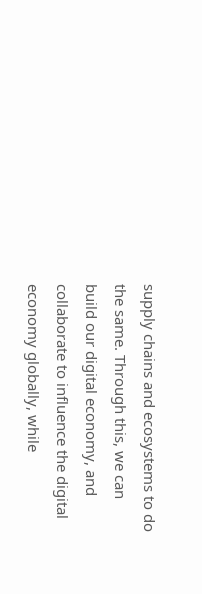supply chains and ecosystems to do the same. Through this, we can build our digital economy, and collaborate to influence the digital economy globally, while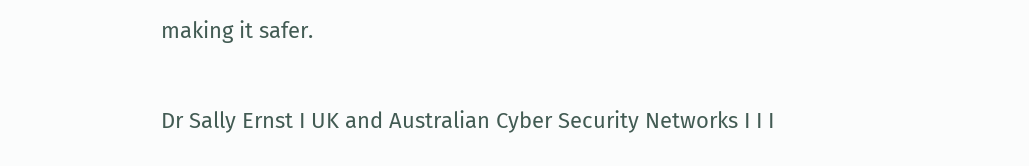making it safer.

Dr Sally Ernst I UK and Australian Cyber Security Networks I I I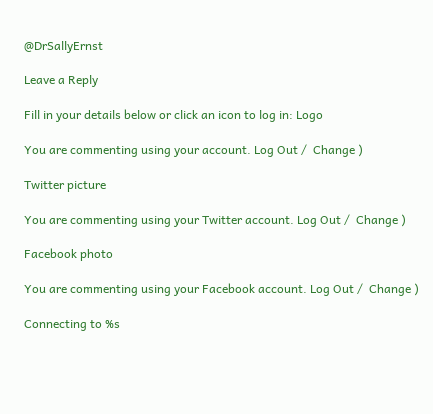@DrSallyErnst

Leave a Reply

Fill in your details below or click an icon to log in: Logo

You are commenting using your account. Log Out /  Change )

Twitter picture

You are commenting using your Twitter account. Log Out /  Change )

Facebook photo

You are commenting using your Facebook account. Log Out /  Change )

Connecting to %s